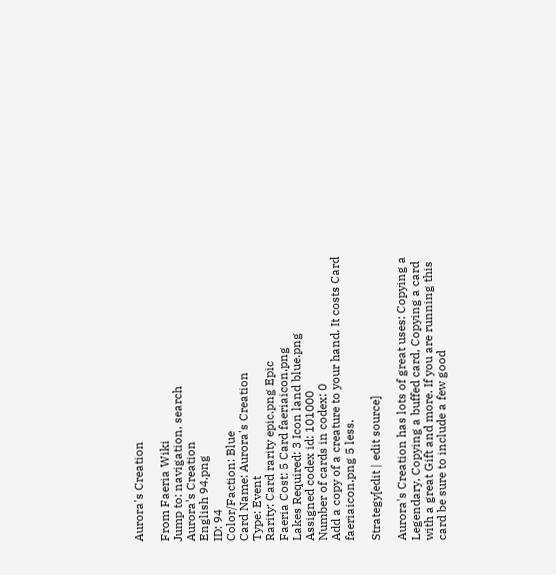Aurora's Creation

From Faeria Wiki
Jump to: navigation, search
Aurora's Creation
English 94.png
ID: 94
Color/Faction: Blue
Card Name: Aurora's Creation
Type: Event
Rarity: Card rarity epic.png Epic
Faeria Cost: 5 Card faeriaicon.png
Lakes Required: 3 Icon land blue.png
Assigned codex id: 101000
Number of cards in codex: 0
Add a copy of a creature to your hand. It costs Card faeriaicon.png 5 less.

Strategy[edit | edit source]

Aurora's Creation has lots of great uses: Copying a Legendary, Copying a buffed card, Copying a card with a great Gift and more. If you are running this card be sure to include a few good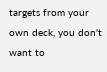targets from your own deck, you don't want to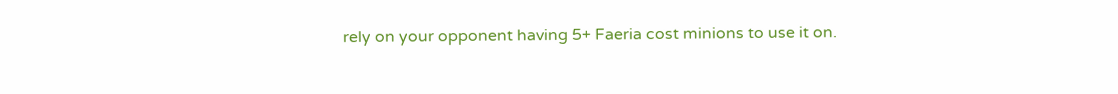rely on your opponent having 5+ Faeria cost minions to use it on.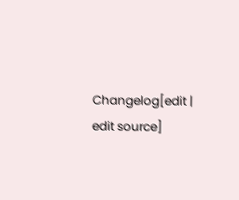Changelog[edit | edit source]